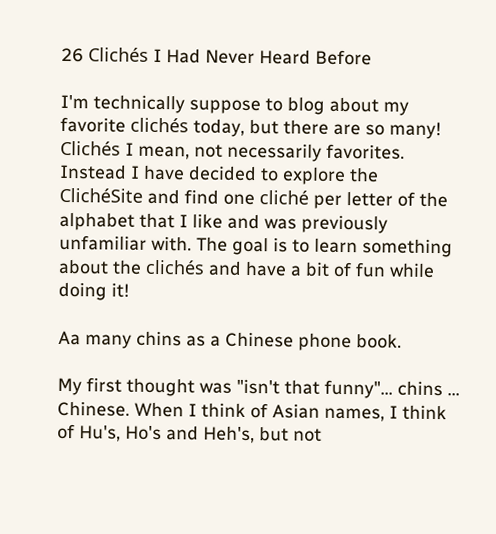26 Clichés I Had Never Heard Before

I'm technically suppose to blog about my favorite clichés today, but there are so many! Clichés I mean, not necessarily favorites. Instead I have decided to explore the ClichéSite and find one cliché per letter of the alphabet that I like and was previously unfamiliar with. The goal is to learn something about the clichés and have a bit of fun while doing it!

Aa many chins as a Chinese phone book.

My first thought was "isn't that funny"… chins … Chinese. When I think of Asian names, I think of Hu's, Ho's and Heh's, but not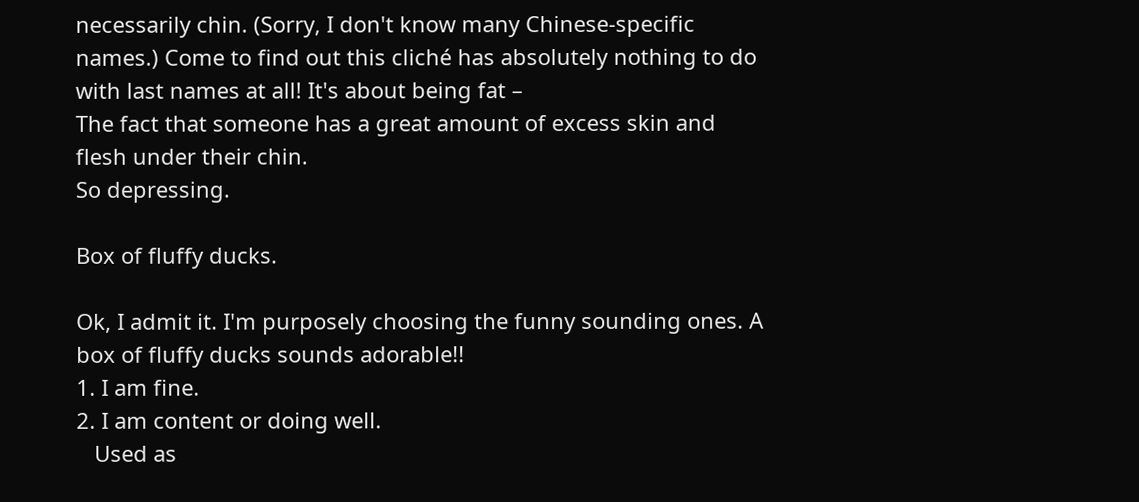necessarily chin. (Sorry, I don't know many Chinese-specific names.) Come to find out this cliché has absolutely nothing to do with last names at all! It's about being fat –
The fact that someone has a great amount of excess skin and flesh under their chin.
So depressing.

Box of fluffy ducks.

Ok, I admit it. I'm purposely choosing the funny sounding ones. A box of fluffy ducks sounds adorable!!
1. I am fine.
2. I am content or doing well.
   Used as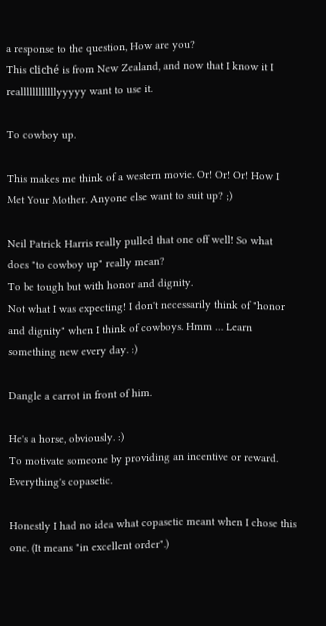a response to the question, How are you?
This cliché is from New Zealand, and now that I know it I reallllllllllllyyyyy want to use it.

To cowboy up.

This makes me think of a western movie. Or! Or! Or! How I Met Your Mother. Anyone else want to suit up? ;)

Neil Patrick Harris really pulled that one off well! So what does "to cowboy up" really mean?
To be tough but with honor and dignity.
Not what I was expecting! I don't necessarily think of "honor and dignity" when I think of cowboys. Hmm … Learn something new every day. :)

Dangle a carrot in front of him.

He's a horse, obviously. :)
To motivate someone by providing an incentive or reward.
Everything's copasetic.

Honestly I had no idea what copasetic meant when I chose this one. (It means "in excellent order".)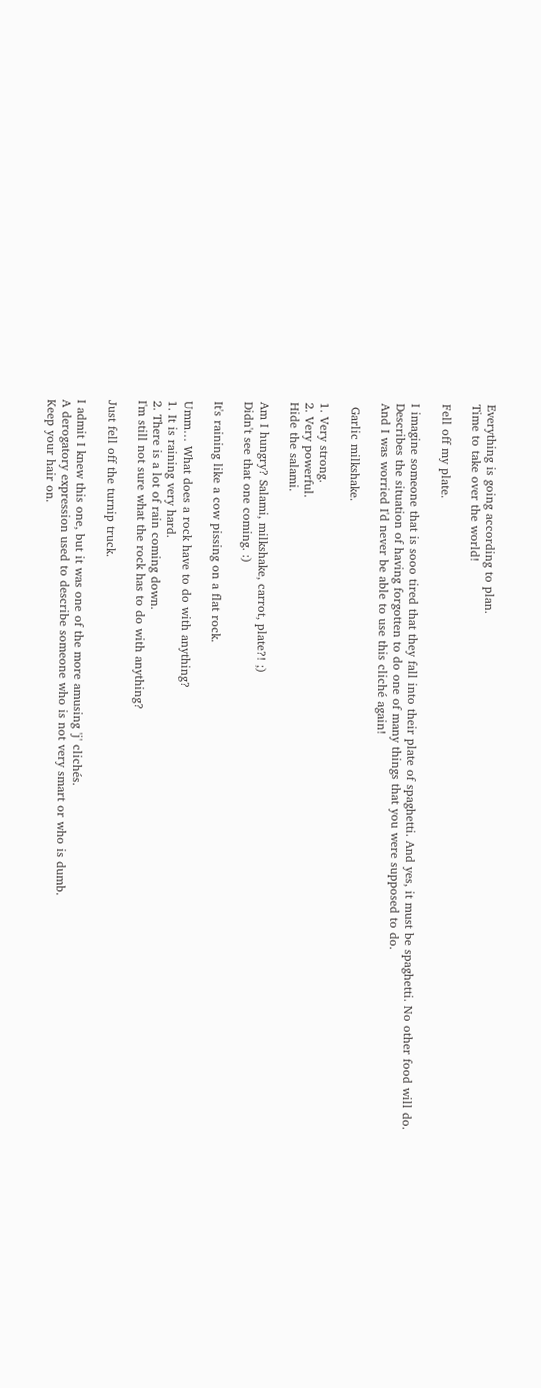Everything is going according to plan.
Time to take over the world!

Fell off my plate.

I imagine someone that is sooo tired that they fall into their plate of spaghetti. And yes, it must be spaghetti. No other food will do.
Describes the situation of having forgotten to do one of many things that you were supposed to do.
And I was worried I'd never be able to use this cliché again!

 Garlic milkshake.

1. Very strong.
2. Very powerful.
Hide the salami.

Am I hungry? Salami, milkshake, carrot, plate?! ;)
Didn't see that one coming. :)

It's raining like a cow pissing on a flat rock.

Umm… What does a rock have to do with anything?
1. It is raining very hard.
2. There is a lot of rain coming down.
I'm still not sure what the rock has to do with anything?

Just fell off the turnip truck.

I admit I knew this one, but it was one of the more amusing 'j' clichés.
A derogatory expression used to describe someone who is not very smart or who is dumb.
Keep your hair on.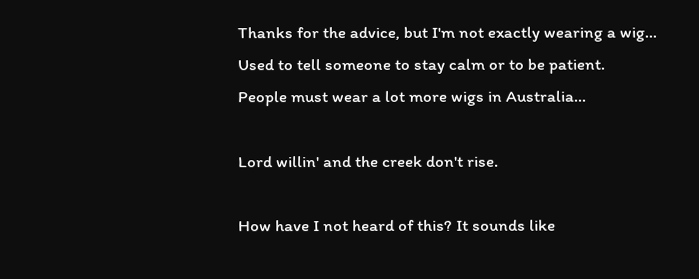Thanks for the advice, but I'm not exactly wearing a wig…
Used to tell someone to stay calm or to be patient.
People must wear a lot more wigs in Australia…

Lord willin' and the creek don't rise.

How have I not heard of this? It sounds like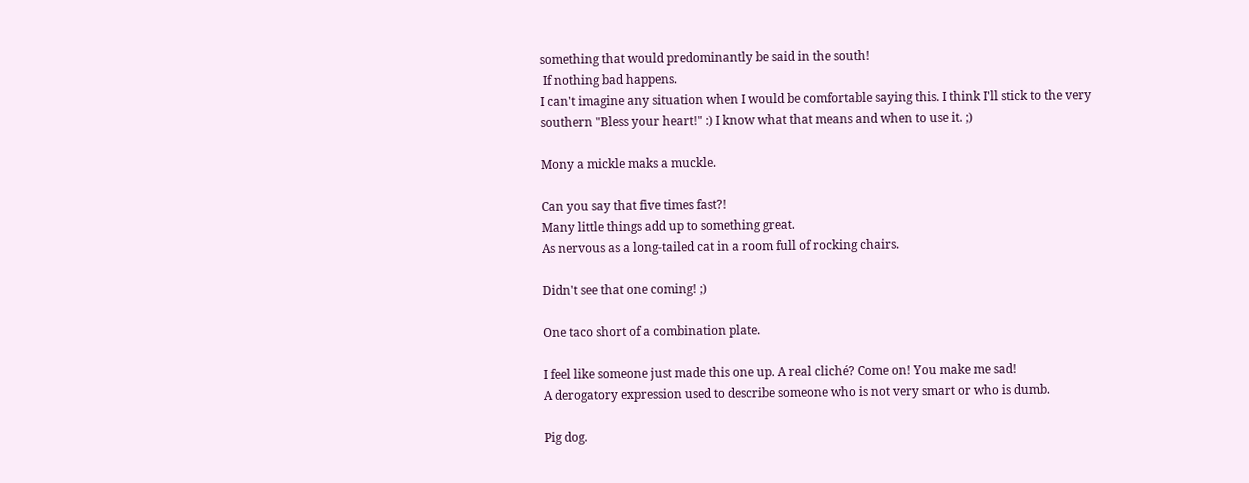something that would predominantly be said in the south!
 If nothing bad happens.
I can't imagine any situation when I would be comfortable saying this. I think I'll stick to the very southern "Bless your heart!" :) I know what that means and when to use it. ;)

Mony a mickle maks a muckle.

Can you say that five times fast?!
Many little things add up to something great.
As nervous as a long-tailed cat in a room full of rocking chairs.

Didn't see that one coming! ;)

One taco short of a combination plate.

I feel like someone just made this one up. A real cliché? Come on! You make me sad!
A derogatory expression used to describe someone who is not very smart or who is dumb.

Pig dog.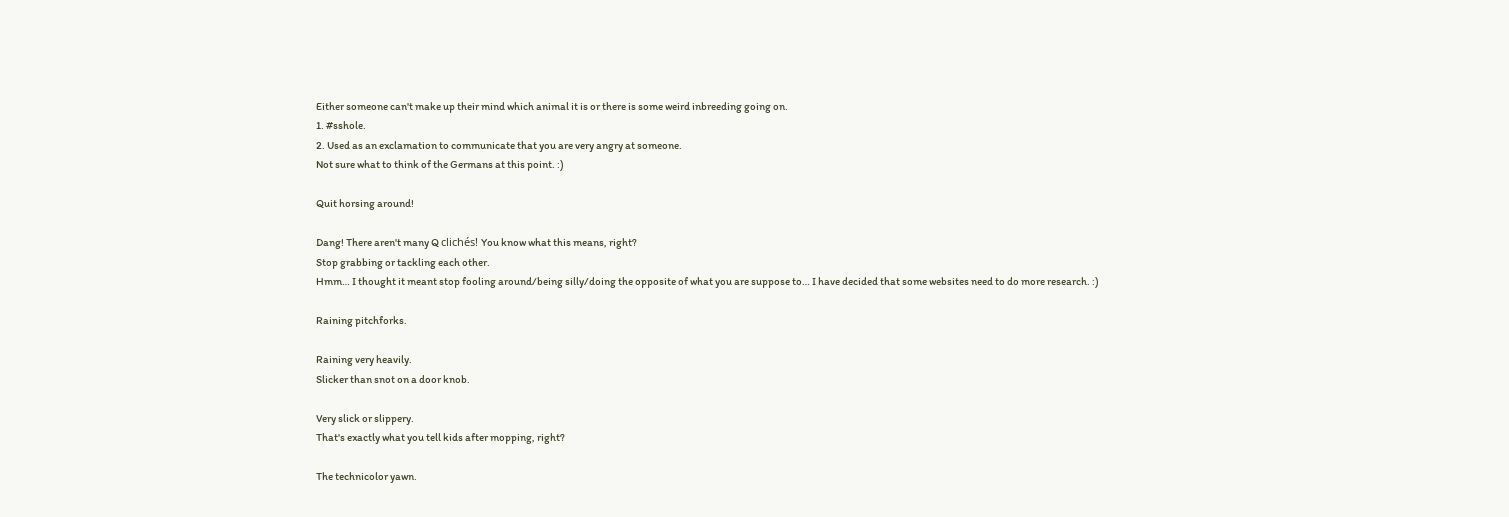Either someone can't make up their mind which animal it is or there is some weird inbreeding going on.
1. #sshole.
2. Used as an exclamation to communicate that you are very angry at someone.
Not sure what to think of the Germans at this point. :)

Quit horsing around!

Dang! There aren't many Q clichés! You know what this means, right?
Stop grabbing or tackling each other.
Hmm… I thought it meant stop fooling around/being silly/doing the opposite of what you are suppose to… I have decided that some websites need to do more research. :)

Raining pitchforks.

Raining very heavily.
Slicker than snot on a door knob.

Very slick or slippery.
That's exactly what you tell kids after mopping, right?

The technicolor yawn.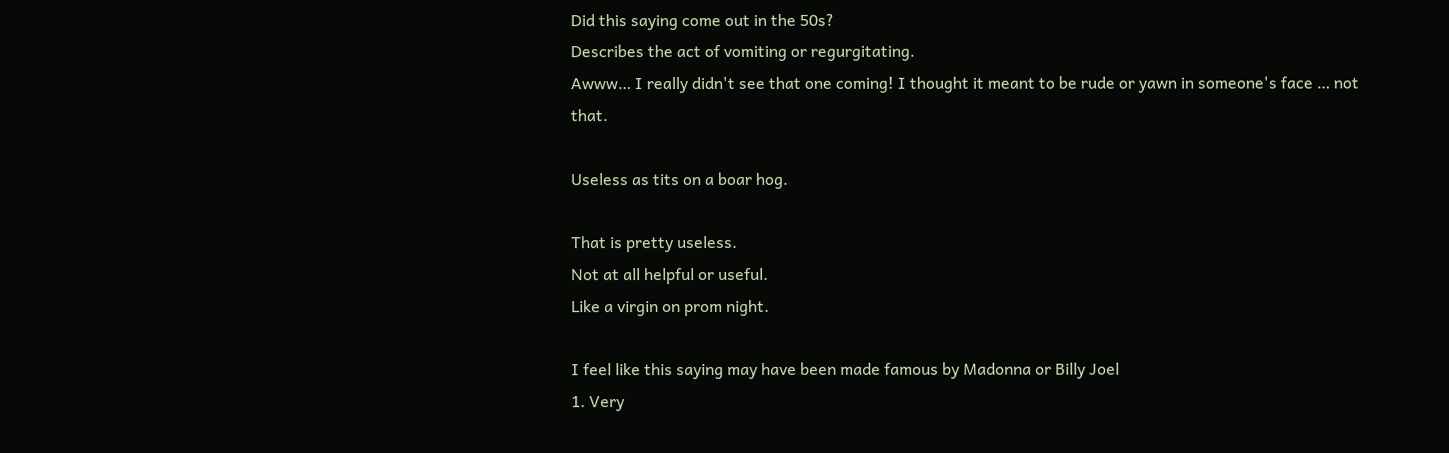Did this saying come out in the 50s?
Describes the act of vomiting or regurgitating.
Awww… I really didn't see that one coming! I thought it meant to be rude or yawn in someone's face … not that.

Useless as tits on a boar hog.

That is pretty useless.
Not at all helpful or useful.
Like a virgin on prom night.

I feel like this saying may have been made famous by Madonna or Billy Joel
1. Very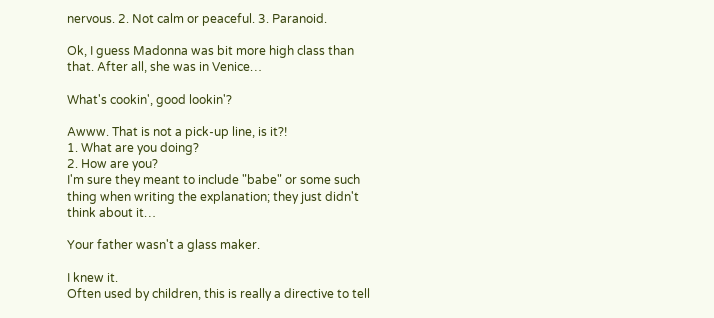nervous. 2. Not calm or peaceful. 3. Paranoid.

Ok, I guess Madonna was bit more high class than that. After all, she was in Venice…

What's cookin', good lookin'?

Awww. That is not a pick-up line, is it?!
1. What are you doing?
2. How are you?
I'm sure they meant to include "babe" or some such thing when writing the explanation; they just didn't think about it…

Your father wasn't a glass maker.

I knew it.
Often used by children, this is really a directive to tell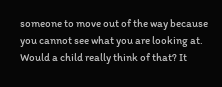someone to move out of the way because you cannot see what you are looking at.
Would a child really think of that? It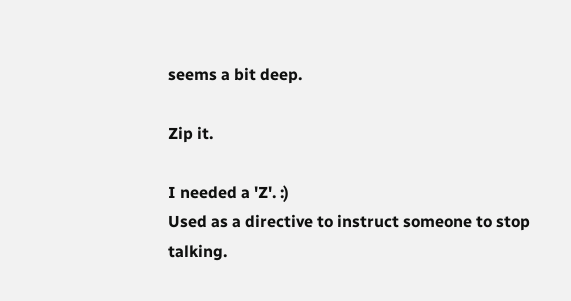seems a bit deep.

Zip it.

I needed a 'Z'. :)
Used as a directive to instruct someone to stop talking.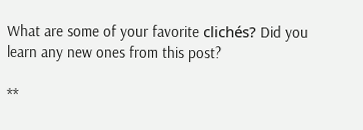What are some of your favorite clichés? Did you learn any new ones from this post?

**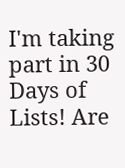I'm taking part in 30 Days of Lists! Are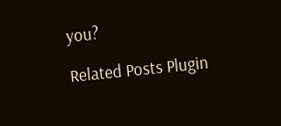you?

Related Posts Plugin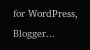for WordPress, Blogger...